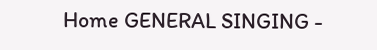Home GENERAL SINGING -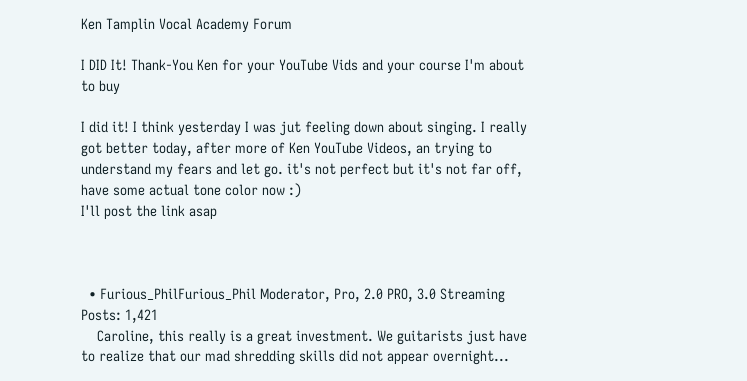Ken Tamplin Vocal Academy Forum

I DID It! Thank-You Ken for your YouTube Vids and your course I'm about to buy

I did it! I think yesterday I was jut feeling down about singing. I really got better today, after more of Ken YouTube Videos, an trying to understand my fears and let go. it's not perfect but it's not far off, have some actual tone color now :)
I'll post the link asap



  • Furious_PhilFurious_Phil Moderator, Pro, 2.0 PRO, 3.0 Streaming Posts: 1,421
    Caroline, this really is a great investment. We guitarists just have to realize that our mad shredding skills did not appear overnight...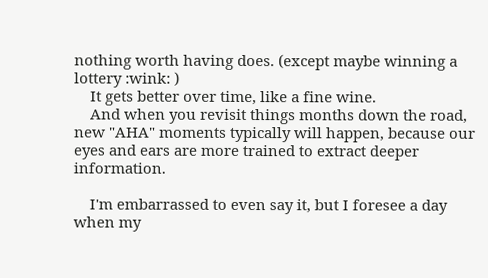nothing worth having does. (except maybe winning a lottery :wink: )
    It gets better over time, like a fine wine.
    And when you revisit things months down the road, new "AHA" moments typically will happen, because our eyes and ears are more trained to extract deeper information.

    I'm embarrassed to even say it, but I foresee a day when my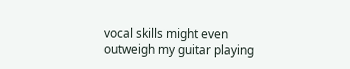vocal skills might even outweigh my guitar playing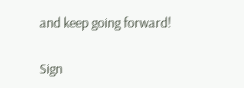and keep going forward!

Sign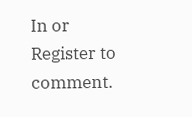In or Register to comment.